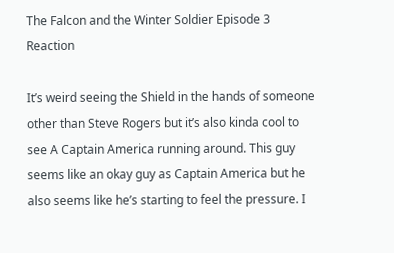The Falcon and the Winter Soldier Episode 3 Reaction

It’s weird seeing the Shield in the hands of someone other than Steve Rogers but it’s also kinda cool to see A Captain America running around. This guy seems like an okay guy as Captain America but he also seems like he’s starting to feel the pressure. I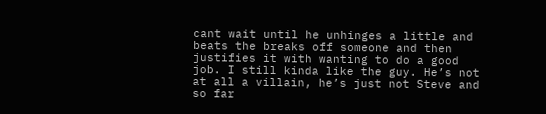cant wait until he unhinges a little and beats the breaks off someone and then justifies it with wanting to do a good job. I still kinda like the guy. He’s not at all a villain, he’s just not Steve and so far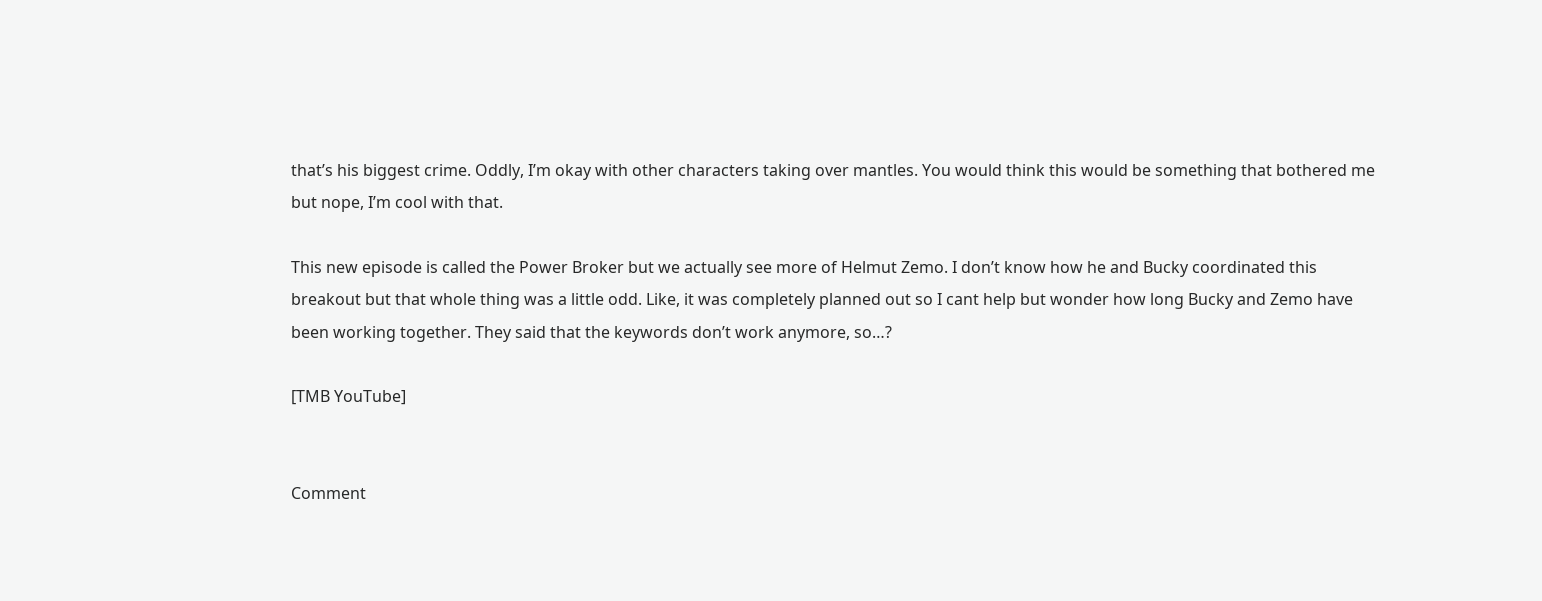that’s his biggest crime. Oddly, I’m okay with other characters taking over mantles. You would think this would be something that bothered me but nope, I’m cool with that.

This new episode is called the Power Broker but we actually see more of Helmut Zemo. I don’t know how he and Bucky coordinated this breakout but that whole thing was a little odd. Like, it was completely planned out so I cant help but wonder how long Bucky and Zemo have been working together. They said that the keywords don’t work anymore, so…?

[TMB YouTube]


Comment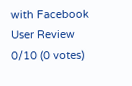with Facebook
User Review
0/10 (0 votes)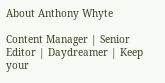About Anthony Whyte

Content Manager | Senior Editor | Daydreamer | Keep your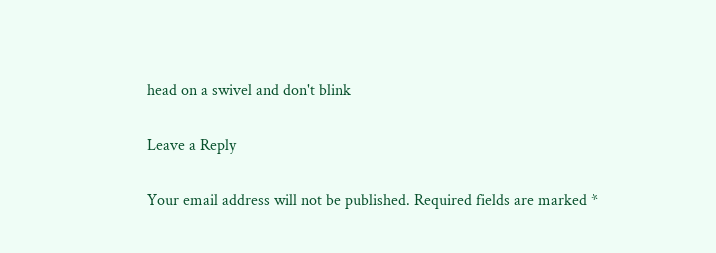head on a swivel and don't blink

Leave a Reply

Your email address will not be published. Required fields are marked *